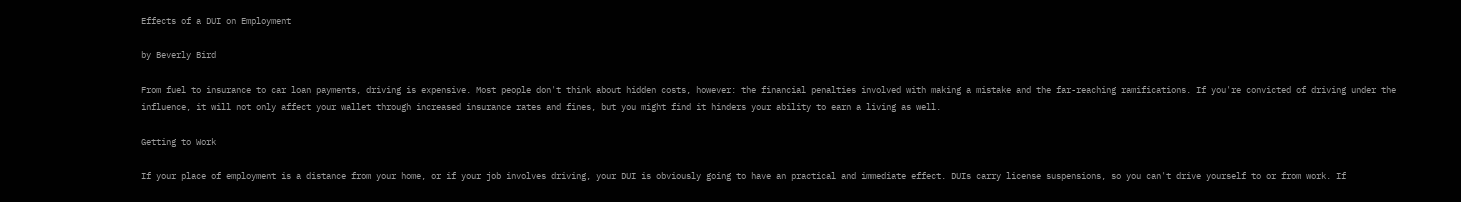Effects of a DUI on Employment

by Beverly Bird

From fuel to insurance to car loan payments, driving is expensive. Most people don't think about hidden costs, however: the financial penalties involved with making a mistake and the far-reaching ramifications. If you're convicted of driving under the influence, it will not only affect your wallet through increased insurance rates and fines, but you might find it hinders your ability to earn a living as well.

Getting to Work

If your place of employment is a distance from your home, or if your job involves driving, your DUI is obviously going to have an practical and immediate effect. DUIs carry license suspensions, so you can't drive yourself to or from work. If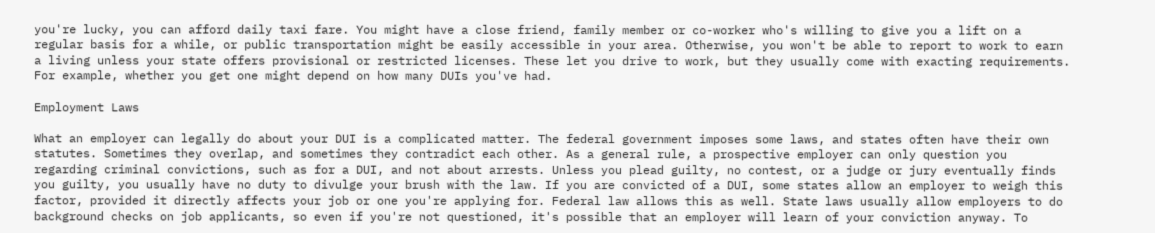you're lucky, you can afford daily taxi fare. You might have a close friend, family member or co-worker who's willing to give you a lift on a regular basis for a while, or public transportation might be easily accessible in your area. Otherwise, you won't be able to report to work to earn a living unless your state offers provisional or restricted licenses. These let you drive to work, but they usually come with exacting requirements. For example, whether you get one might depend on how many DUIs you've had.

Employment Laws

What an employer can legally do about your DUI is a complicated matter. The federal government imposes some laws, and states often have their own statutes. Sometimes they overlap, and sometimes they contradict each other. As a general rule, a prospective employer can only question you regarding criminal convictions, such as for a DUI, and not about arrests. Unless you plead guilty, no contest, or a judge or jury eventually finds you guilty, you usually have no duty to divulge your brush with the law. If you are convicted of a DUI, some states allow an employer to weigh this factor, provided it directly affects your job or one you're applying for. Federal law allows this as well. State laws usually allow employers to do background checks on job applicants, so even if you're not questioned, it's possible that an employer will learn of your conviction anyway. To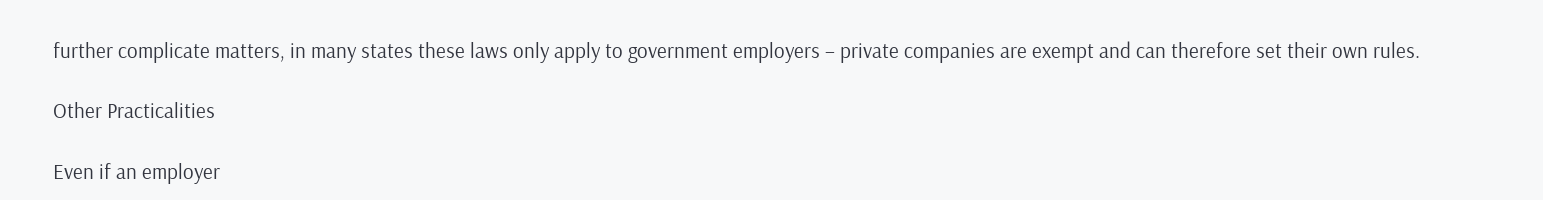further complicate matters, in many states these laws only apply to government employers – private companies are exempt and can therefore set their own rules.

Other Practicalities

Even if an employer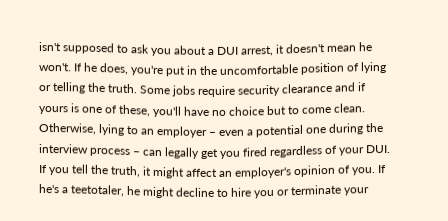isn't supposed to ask you about a DUI arrest, it doesn't mean he won't. If he does, you're put in the uncomfortable position of lying or telling the truth. Some jobs require security clearance and if yours is one of these, you'll have no choice but to come clean. Otherwise, lying to an employer – even a potential one during the interview process – can legally get you fired regardless of your DUI. If you tell the truth, it might affect an employer's opinion of you. If he's a teetotaler, he might decline to hire you or terminate your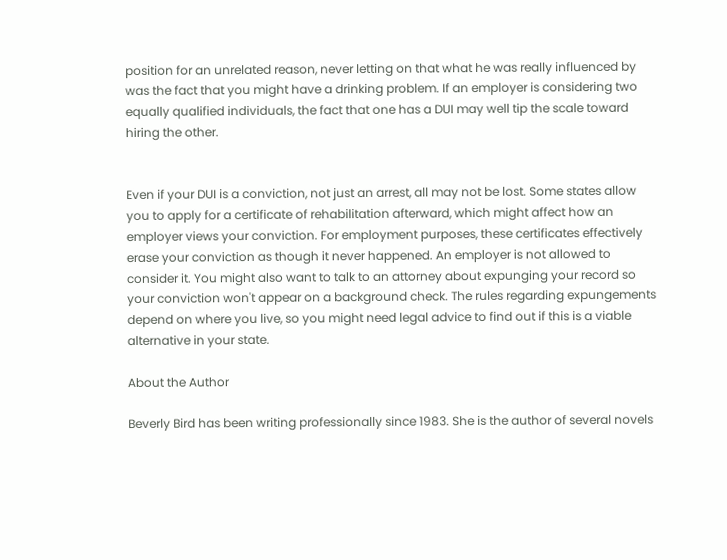position for an unrelated reason, never letting on that what he was really influenced by was the fact that you might have a drinking problem. If an employer is considering two equally qualified individuals, the fact that one has a DUI may well tip the scale toward hiring the other.


Even if your DUI is a conviction, not just an arrest, all may not be lost. Some states allow you to apply for a certificate of rehabilitation afterward, which might affect how an employer views your conviction. For employment purposes, these certificates effectively erase your conviction as though it never happened. An employer is not allowed to consider it. You might also want to talk to an attorney about expunging your record so your conviction won't appear on a background check. The rules regarding expungements depend on where you live, so you might need legal advice to find out if this is a viable alternative in your state.

About the Author

Beverly Bird has been writing professionally since 1983. She is the author of several novels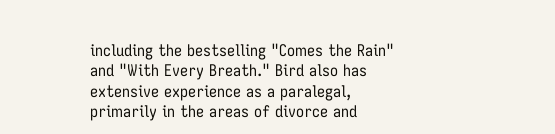including the bestselling "Comes the Rain" and "With Every Breath." Bird also has extensive experience as a paralegal, primarily in the areas of divorce and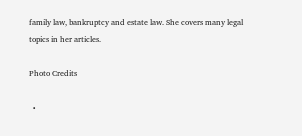family law, bankruptcy and estate law. She covers many legal topics in her articles.

Photo Credits

  •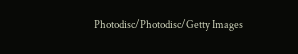Photodisc/Photodisc/Getty Images